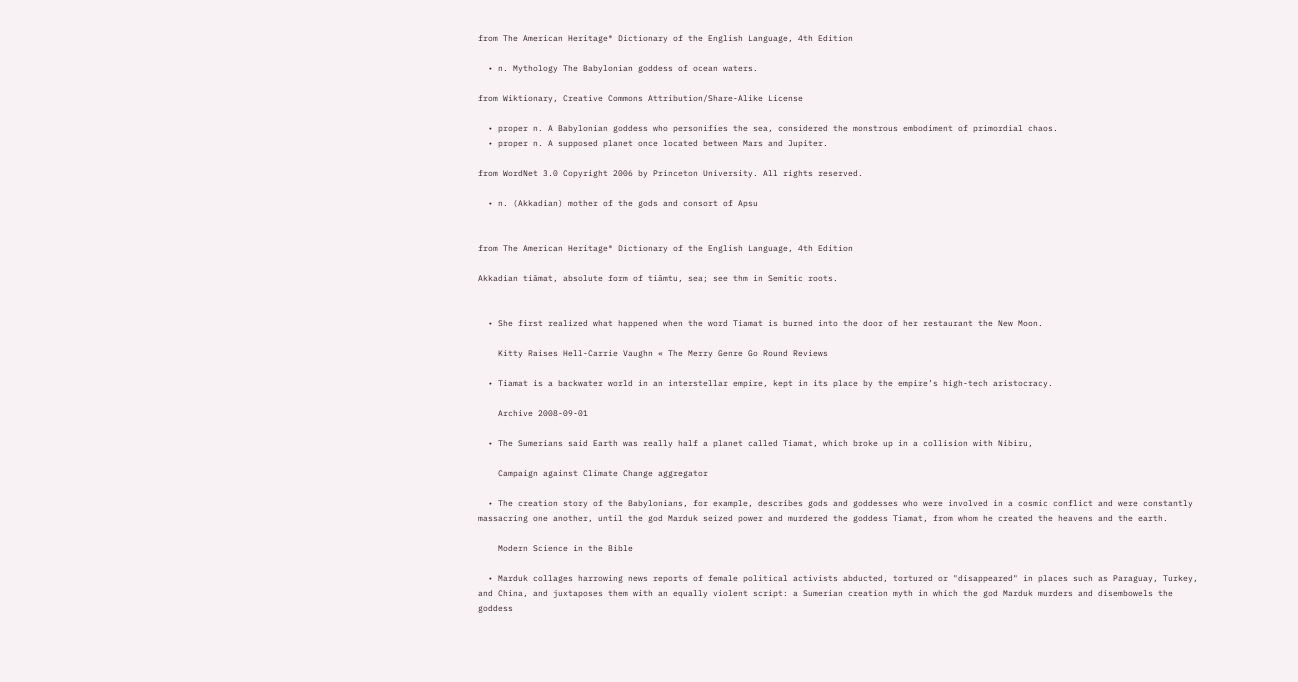from The American Heritage® Dictionary of the English Language, 4th Edition

  • n. Mythology The Babylonian goddess of ocean waters.

from Wiktionary, Creative Commons Attribution/Share-Alike License

  • proper n. A Babylonian goddess who personifies the sea, considered the monstrous embodiment of primordial chaos.
  • proper n. A supposed planet once located between Mars and Jupiter.

from WordNet 3.0 Copyright 2006 by Princeton University. All rights reserved.

  • n. (Akkadian) mother of the gods and consort of Apsu


from The American Heritage® Dictionary of the English Language, 4th Edition

Akkadian tiāmat, absolute form of tiāmtu, sea; see thm in Semitic roots.


  • She first realized what happened when the word Tiamat is burned into the door of her restaurant the New Moon.

    Kitty Raises Hell-Carrie Vaughn « The Merry Genre Go Round Reviews

  • Tiamat is a backwater world in an interstellar empire, kept in its place by the empire’s high-tech aristocracy.

    Archive 2008-09-01

  • The Sumerians said Earth was really half a planet called Tiamat, which broke up in a collision with Nibiru,

    Campaign against Climate Change aggregator

  • The creation story of the Babylonians, for example, describes gods and goddesses who were involved in a cosmic conflict and were constantly massacring one another, until the god Marduk seized power and murdered the goddess Tiamat, from whom he created the heavens and the earth.

    Modern Science in the Bible

  • Marduk collages harrowing news reports of female political activists abducted, tortured or "disappeared" in places such as Paraguay, Turkey, and China, and juxtaposes them with an equally violent script: a Sumerian creation myth in which the god Marduk murders and disembowels the goddess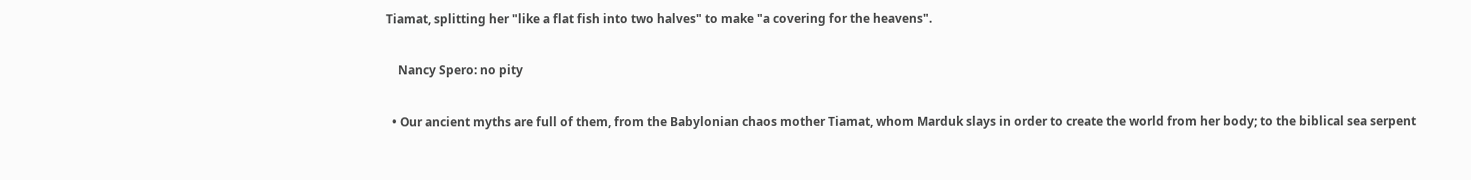Tiamat, splitting her "like a flat fish into two halves" to make "a covering for the heavens".

    Nancy Spero: no pity

  • Our ancient myths are full of them, from the Babylonian chaos mother Tiamat, whom Marduk slays in order to create the world from her body; to the biblical sea serpent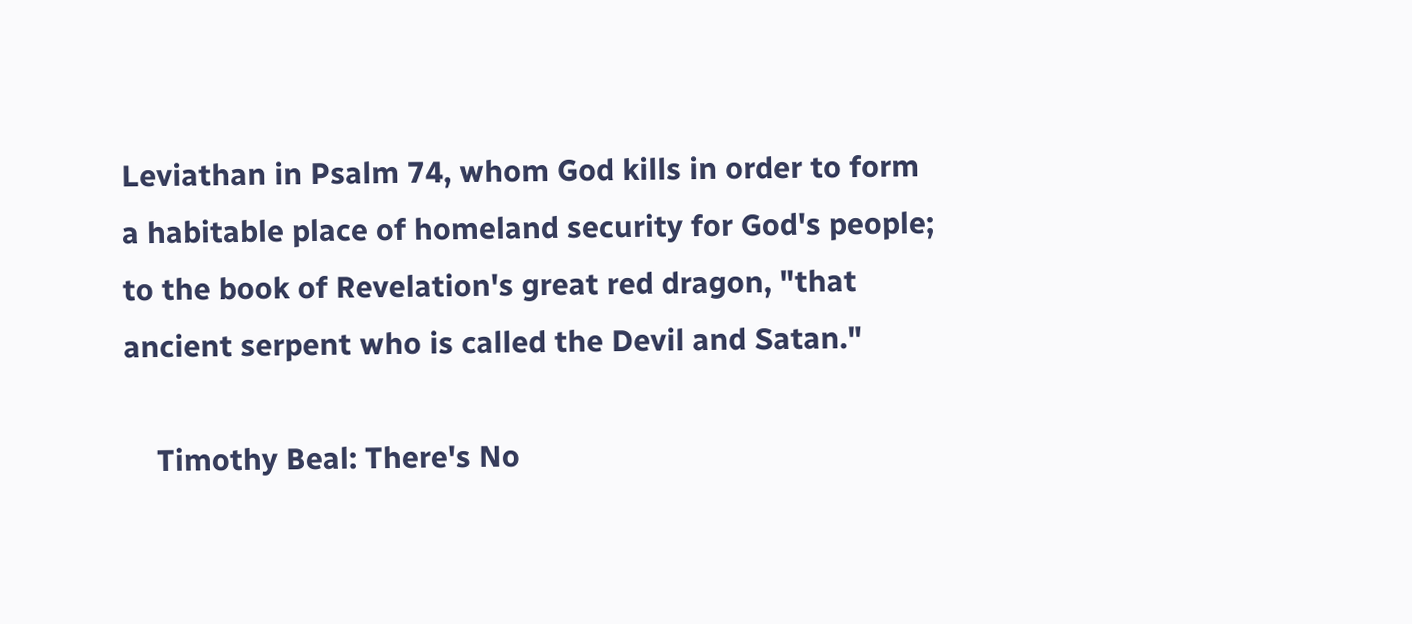Leviathan in Psalm 74, whom God kills in order to form a habitable place of homeland security for God's people; to the book of Revelation's great red dragon, "that ancient serpent who is called the Devil and Satan."

    Timothy Beal: There's No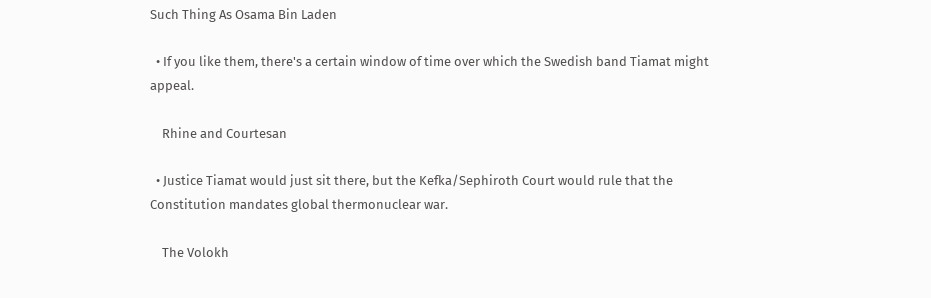Such Thing As Osama Bin Laden

  • If you like them, there's a certain window of time over which the Swedish band Tiamat might appeal.

    Rhine and Courtesan

  • Justice Tiamat would just sit there, but the Kefka/Sephiroth Court would rule that the Constitution mandates global thermonuclear war.

    The Volokh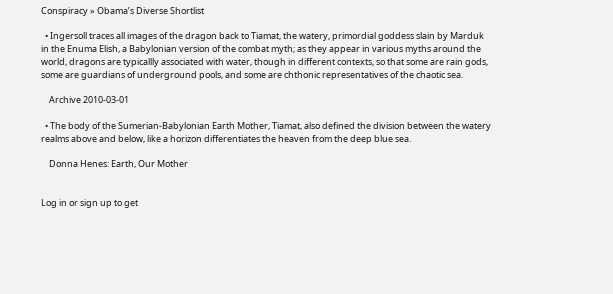Conspiracy » Obama’s Diverse Shortlist

  • Ingersoll traces all images of the dragon back to Tiamat, the watery, primordial goddess slain by Marduk in the Enuma Elish, a Babylonian version of the combat myth; as they appear in various myths around the world, dragons are typicallly associated with water, though in different contexts, so that some are rain gods, some are guardians of underground pools, and some are chthonic representatives of the chaotic sea.

    Archive 2010-03-01

  • The body of the Sumerian-Babylonian Earth Mother, Tiamat, also defined the division between the watery realms above and below, like a horizon differentiates the heaven from the deep blue sea.

    Donna Henes: Earth, Our Mother


Log in or sign up to get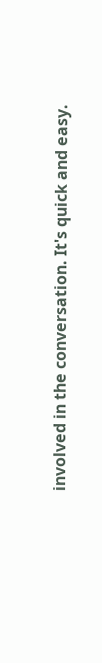involved in the conversation. It's quick and easy.